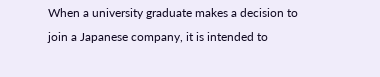When a university graduate makes a decision to join a Japanese company, it is intended to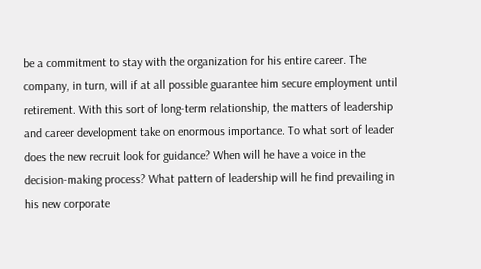be a commitment to stay with the organization for his entire career. The company, in turn, will if at all possible guarantee him secure employment until retirement. With this sort of long-term relationship, the matters of leadership and career development take on enormous importance. To what sort of leader does the new recruit look for guidance? When will he have a voice in the decision-making process? What pattern of leadership will he find prevailing in his new corporate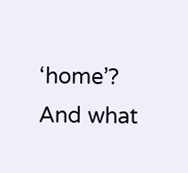‘home’? And what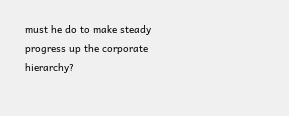must he do to make steady progress up the corporate hierarchy?